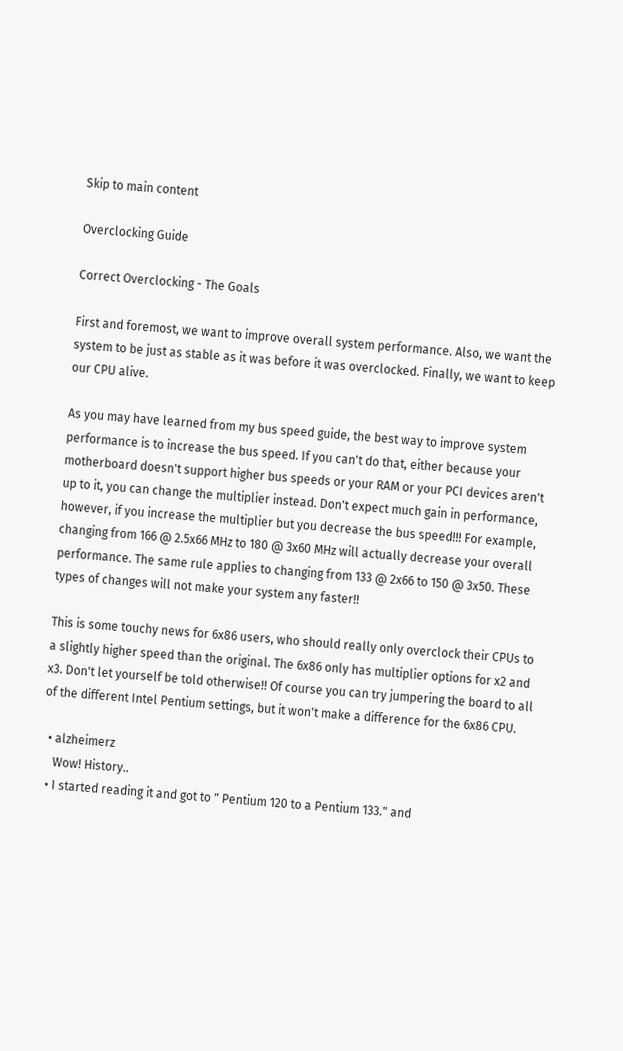Skip to main content

Overclocking Guide

Correct Overclocking - The Goals

First and foremost, we want to improve overall system performance. Also, we want the system to be just as stable as it was before it was overclocked. Finally, we want to keep our CPU alive.

As you may have learned from my bus speed guide, the best way to improve system performance is to increase the bus speed. If you can't do that, either because your motherboard doesn't support higher bus speeds or your RAM or your PCI devices aren't up to it, you can change the multiplier instead. Don't expect much gain in performance, however, if you increase the multiplier but you decrease the bus speed!!! For example, changing from 166 @ 2.5x66 MHz to 180 @ 3x60 MHz will actually decrease your overall performance. The same rule applies to changing from 133 @ 2x66 to 150 @ 3x50. These types of changes will not make your system any faster!!

This is some touchy news for 6x86 users, who should really only overclock their CPUs to a slightly higher speed than the original. The 6x86 only has multiplier options for x2 and x3. Don't let yourself be told otherwise!! Of course you can try jumpering the board to all of the different Intel Pentium settings, but it won't make a difference for the 6x86 CPU.

  • alzheimerz
    Wow! History..
  • I started reading it and got to " Pentium 120 to a Pentium 133." and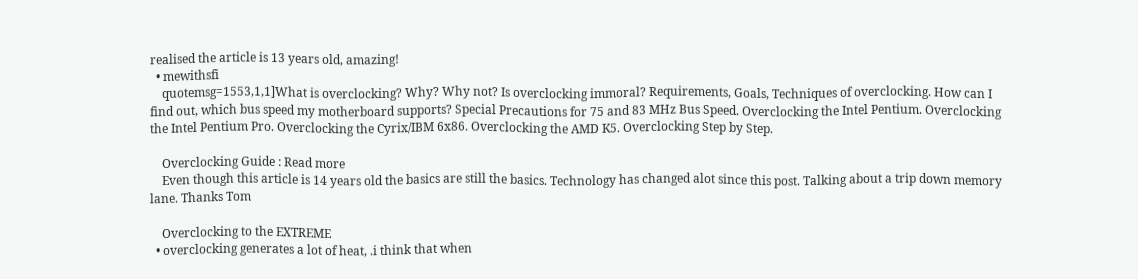realised the article is 13 years old, amazing!
  • mewithsfi
    quotemsg=1553,1,1]What is overclocking? Why? Why not? Is overclocking immoral? Requirements, Goals, Techniques of overclocking. How can I find out, which bus speed my motherboard supports? Special Precautions for 75 and 83 MHz Bus Speed. Overclocking the Intel Pentium. Overclocking the Intel Pentium Pro. Overclocking the Cyrix/IBM 6x86. Overclocking the AMD K5. Overclocking Step by Step.

    Overclocking Guide : Read more
    Even though this article is 14 years old the basics are still the basics. Technology has changed alot since this post. Talking about a trip down memory lane. Thanks Tom

    Overclocking to the EXTREME
  • overclocking generates a lot of heat, .i think that when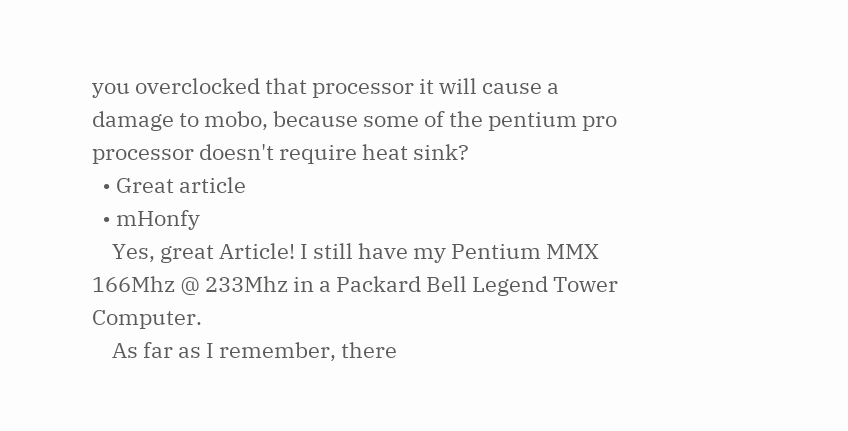you overclocked that processor it will cause a damage to mobo, because some of the pentium pro processor doesn't require heat sink?
  • Great article
  • mHonfy
    Yes, great Article! I still have my Pentium MMX 166Mhz @ 233Mhz in a Packard Bell Legend Tower Computer.
    As far as I remember, there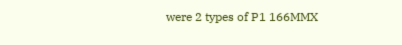were 2 types of P1 166MMX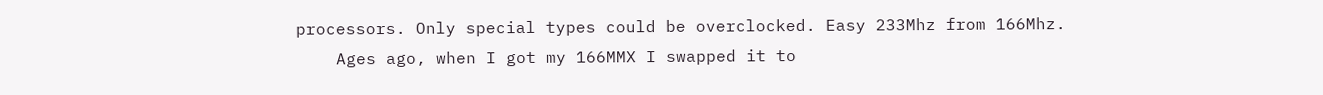processors. Only special types could be overclocked. Easy 233Mhz from 166Mhz.
    Ages ago, when I got my 166MMX I swapped it to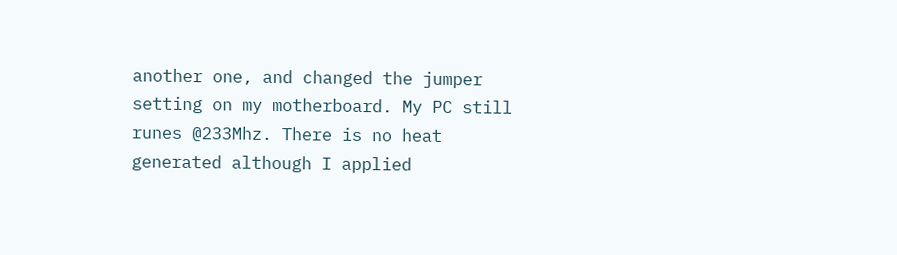another one, and changed the jumper setting on my motherboard. My PC still runes @233Mhz. There is no heat generated although I applied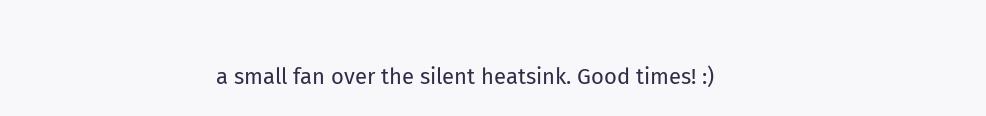a small fan over the silent heatsink. Good times! :)